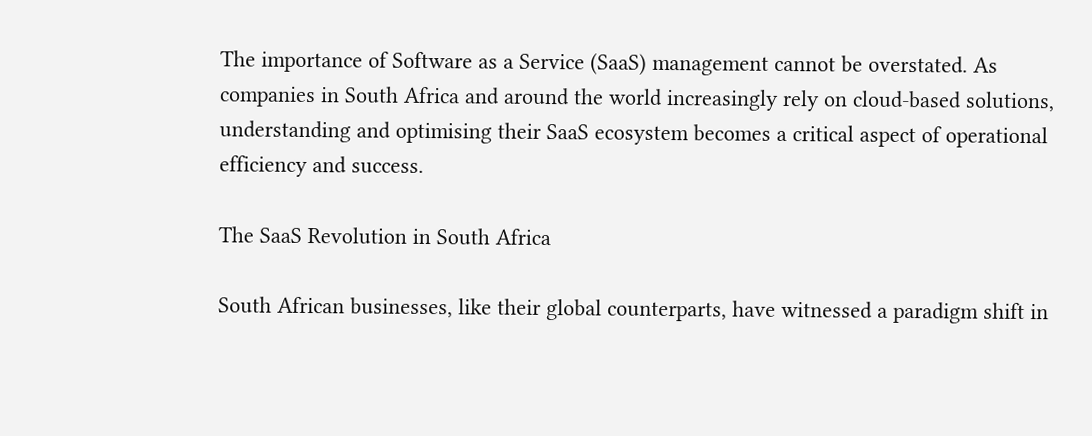The importance of Software as a Service (SaaS) management cannot be overstated. As companies in South Africa and around the world increasingly rely on cloud-based solutions, understanding and optimising their SaaS ecosystem becomes a critical aspect of operational efficiency and success.

The SaaS Revolution in South Africa

South African businesses, like their global counterparts, have witnessed a paradigm shift in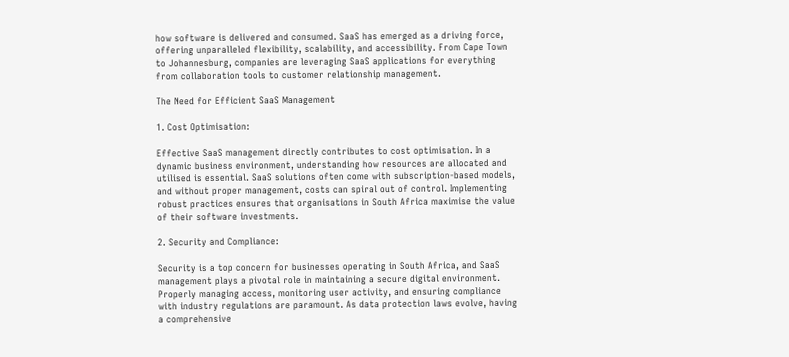how software is delivered and consumed. SaaS has emerged as a driving force, offering unparalleled flexibility, scalability, and accessibility. From Cape Town to Johannesburg, companies are leveraging SaaS applications for everything from collaboration tools to customer relationship management.

The Need for Efficient SaaS Management

1. Cost Optimisation:

Effective SaaS management directly contributes to cost optimisation. In a dynamic business environment, understanding how resources are allocated and utilised is essential. SaaS solutions often come with subscription-based models, and without proper management, costs can spiral out of control. Implementing robust practices ensures that organisations in South Africa maximise the value of their software investments.

2. Security and Compliance:

Security is a top concern for businesses operating in South Africa, and SaaS management plays a pivotal role in maintaining a secure digital environment. Properly managing access, monitoring user activity, and ensuring compliance with industry regulations are paramount. As data protection laws evolve, having a comprehensive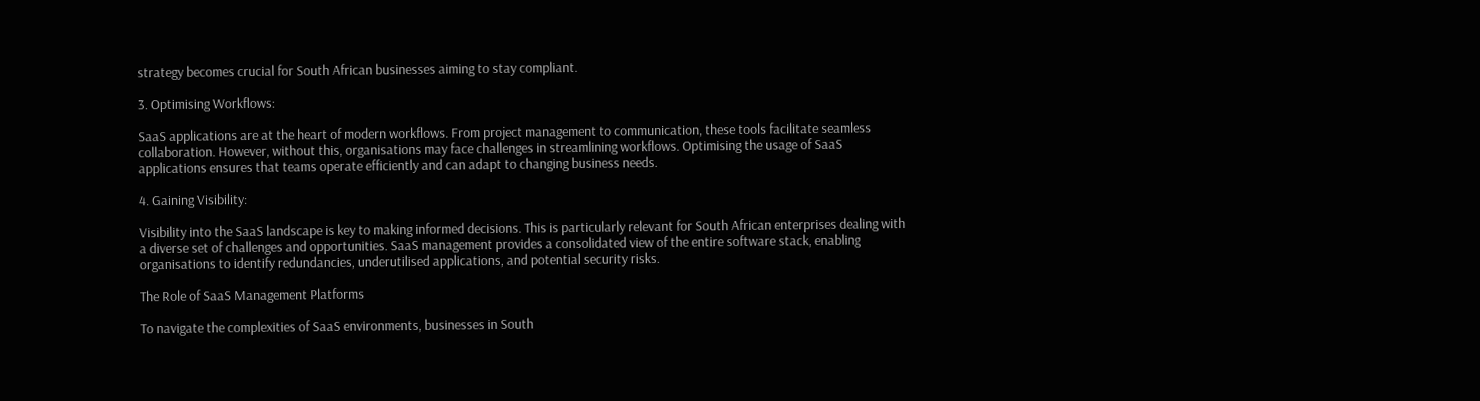strategy becomes crucial for South African businesses aiming to stay compliant.

3. Optimising Workflows:

SaaS applications are at the heart of modern workflows. From project management to communication, these tools facilitate seamless collaboration. However, without this, organisations may face challenges in streamlining workflows. Optimising the usage of SaaS applications ensures that teams operate efficiently and can adapt to changing business needs.

4. Gaining Visibility:

Visibility into the SaaS landscape is key to making informed decisions. This is particularly relevant for South African enterprises dealing with a diverse set of challenges and opportunities. SaaS management provides a consolidated view of the entire software stack, enabling organisations to identify redundancies, underutilised applications, and potential security risks.

The Role of SaaS Management Platforms

To navigate the complexities of SaaS environments, businesses in South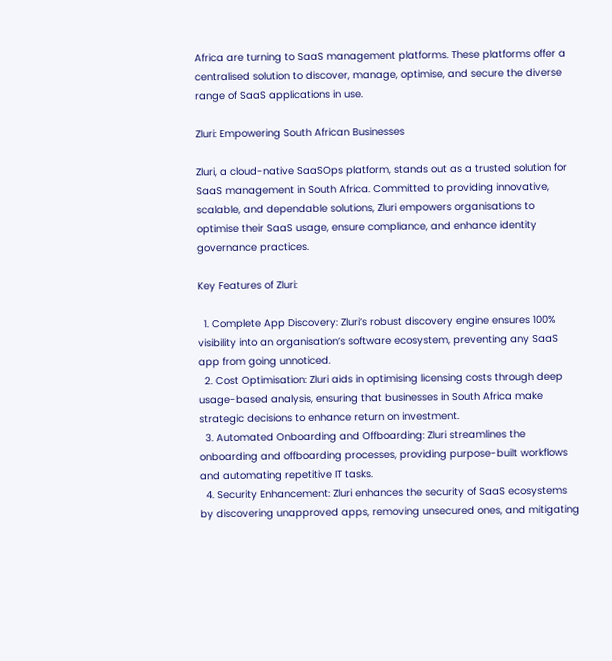Africa are turning to SaaS management platforms. These platforms offer a centralised solution to discover, manage, optimise, and secure the diverse range of SaaS applications in use.

Zluri: Empowering South African Businesses

Zluri, a cloud-native SaaSOps platform, stands out as a trusted solution for SaaS management in South Africa. Committed to providing innovative, scalable, and dependable solutions, Zluri empowers organisations to optimise their SaaS usage, ensure compliance, and enhance identity governance practices.

Key Features of Zluri:

  1. Complete App Discovery: Zluri’s robust discovery engine ensures 100% visibility into an organisation’s software ecosystem, preventing any SaaS app from going unnoticed.
  2. Cost Optimisation: Zluri aids in optimising licensing costs through deep usage-based analysis, ensuring that businesses in South Africa make strategic decisions to enhance return on investment.
  3. Automated Onboarding and Offboarding: Zluri streamlines the onboarding and offboarding processes, providing purpose-built workflows and automating repetitive IT tasks.
  4. Security Enhancement: Zluri enhances the security of SaaS ecosystems by discovering unapproved apps, removing unsecured ones, and mitigating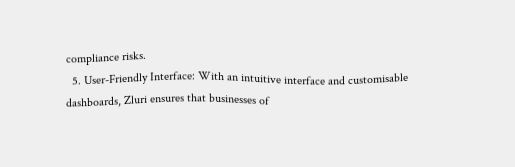compliance risks.
  5. User-Friendly Interface: With an intuitive interface and customisable dashboards, Zluri ensures that businesses of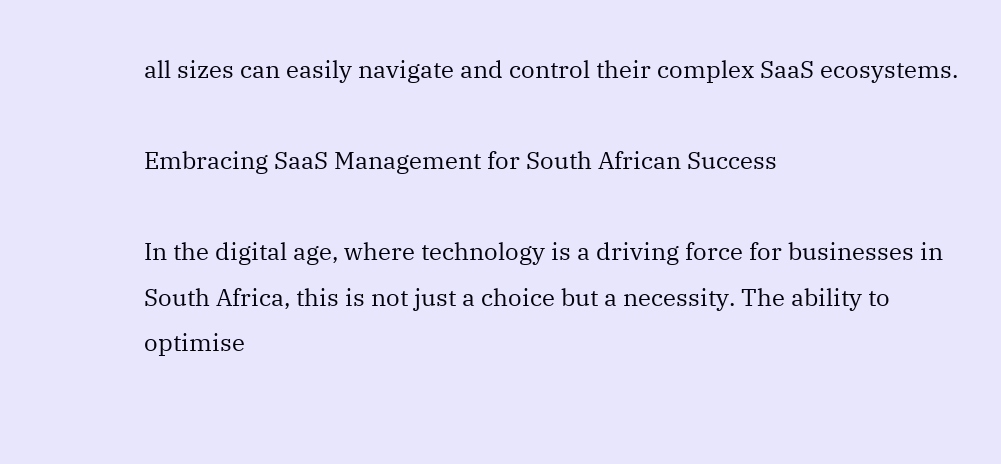all sizes can easily navigate and control their complex SaaS ecosystems.

Embracing SaaS Management for South African Success

In the digital age, where technology is a driving force for businesses in South Africa, this is not just a choice but a necessity. The ability to optimise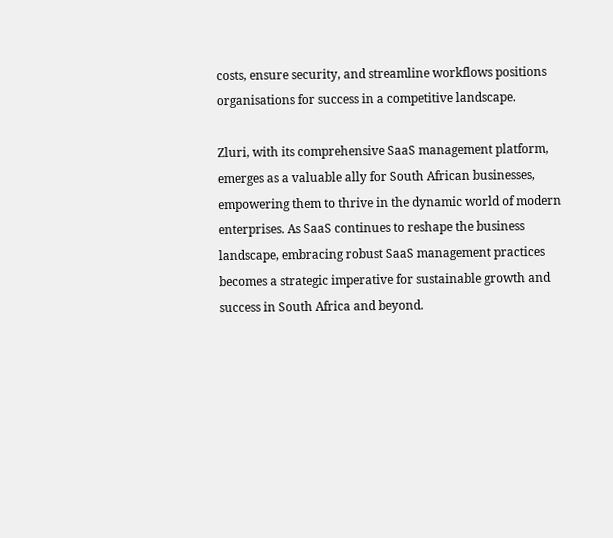costs, ensure security, and streamline workflows positions organisations for success in a competitive landscape.

Zluri, with its comprehensive SaaS management platform, emerges as a valuable ally for South African businesses, empowering them to thrive in the dynamic world of modern enterprises. As SaaS continues to reshape the business landscape, embracing robust SaaS management practices becomes a strategic imperative for sustainable growth and success in South Africa and beyond.